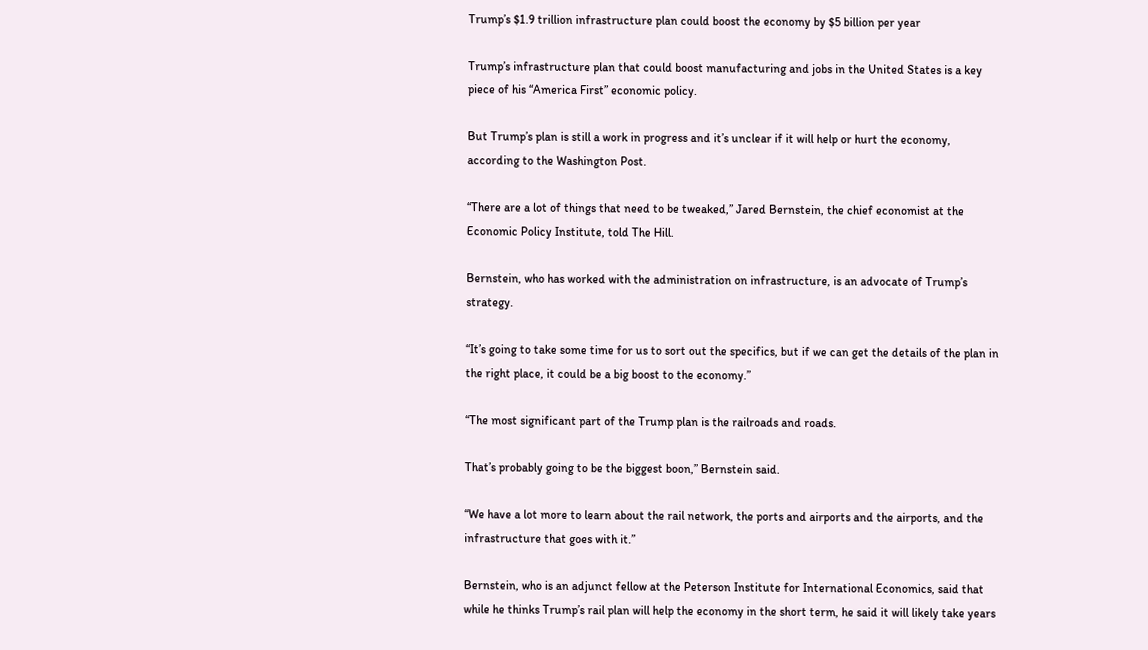Trump’s $1.9 trillion infrastructure plan could boost the economy by $5 billion per year

Trump’s infrastructure plan that could boost manufacturing and jobs in the United States is a key piece of his “America First” economic policy.

But Trump’s plan is still a work in progress and it’s unclear if it will help or hurt the economy, according to the Washington Post.

“There are a lot of things that need to be tweaked,” Jared Bernstein, the chief economist at the Economic Policy Institute, told The Hill.

Bernstein, who has worked with the administration on infrastructure, is an advocate of Trump’s strategy.

“It’s going to take some time for us to sort out the specifics, but if we can get the details of the plan in the right place, it could be a big boost to the economy.”

“The most significant part of the Trump plan is the railroads and roads.

That’s probably going to be the biggest boon,” Bernstein said.

“We have a lot more to learn about the rail network, the ports and airports and the airports, and the infrastructure that goes with it.”

Bernstein, who is an adjunct fellow at the Peterson Institute for International Economics, said that while he thinks Trump’s rail plan will help the economy in the short term, he said it will likely take years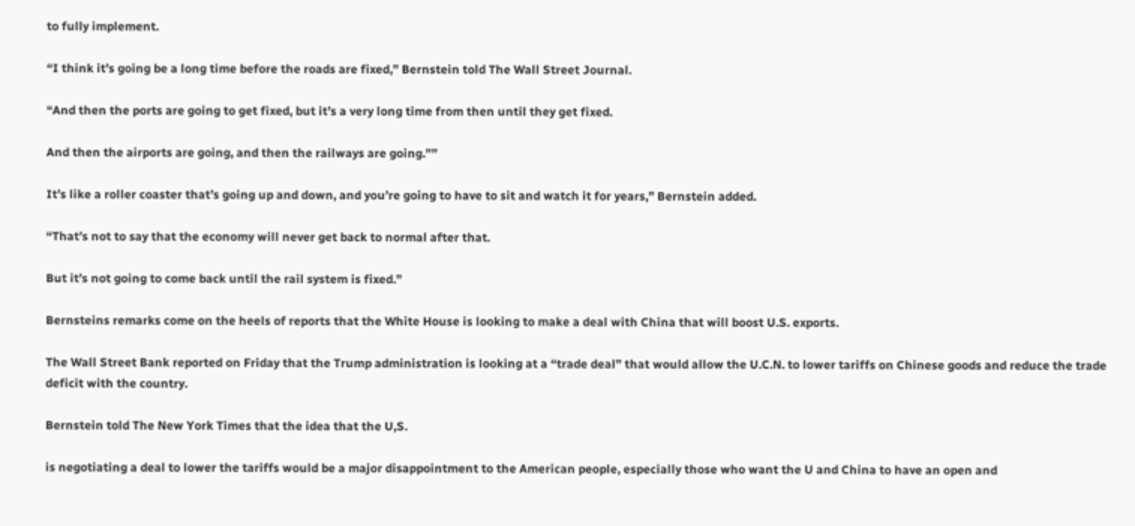to fully implement.

“I think it’s going be a long time before the roads are fixed,” Bernstein told The Wall Street Journal.

“And then the ports are going to get fixed, but it’s a very long time from then until they get fixed.

And then the airports are going, and then the railways are going.””

It’s like a roller coaster that’s going up and down, and you’re going to have to sit and watch it for years,” Bernstein added.

“That’s not to say that the economy will never get back to normal after that.

But it’s not going to come back until the rail system is fixed.”

Bernsteins remarks come on the heels of reports that the White House is looking to make a deal with China that will boost U.S. exports.

The Wall Street Bank reported on Friday that the Trump administration is looking at a “trade deal” that would allow the U.C.N. to lower tariffs on Chinese goods and reduce the trade deficit with the country.

Bernstein told The New York Times that the idea that the U,S.

is negotiating a deal to lower the tariffs would be a major disappointment to the American people, especially those who want the U and China to have an open and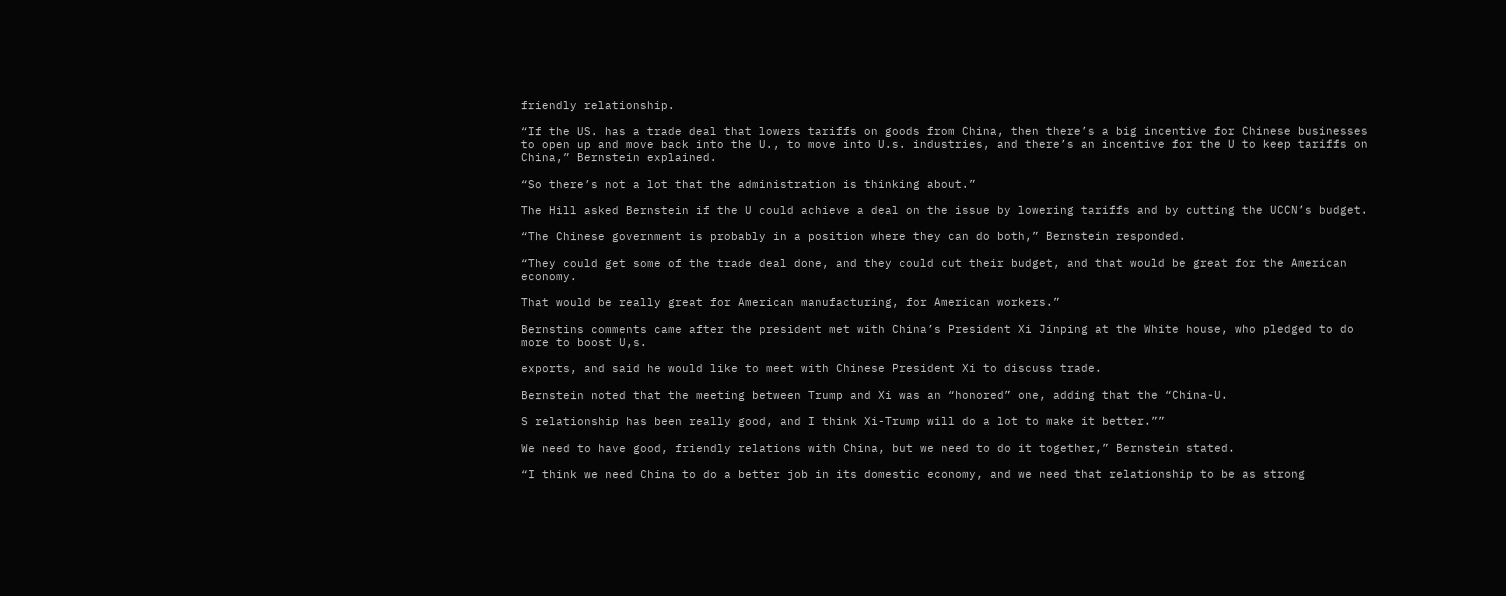friendly relationship.

“If the US. has a trade deal that lowers tariffs on goods from China, then there’s a big incentive for Chinese businesses to open up and move back into the U., to move into U.s. industries, and there’s an incentive for the U to keep tariffs on China,” Bernstein explained.

“So there’s not a lot that the administration is thinking about.”

The Hill asked Bernstein if the U could achieve a deal on the issue by lowering tariffs and by cutting the UCCN’s budget.

“The Chinese government is probably in a position where they can do both,” Bernstein responded.

“They could get some of the trade deal done, and they could cut their budget, and that would be great for the American economy.

That would be really great for American manufacturing, for American workers.”

Bernstins comments came after the president met with China’s President Xi Jinping at the White house, who pledged to do more to boost U,s.

exports, and said he would like to meet with Chinese President Xi to discuss trade.

Bernstein noted that the meeting between Trump and Xi was an “honored” one, adding that the “China-U.

S relationship has been really good, and I think Xi-Trump will do a lot to make it better.””

We need to have good, friendly relations with China, but we need to do it together,” Bernstein stated.

“I think we need China to do a better job in its domestic economy, and we need that relationship to be as strong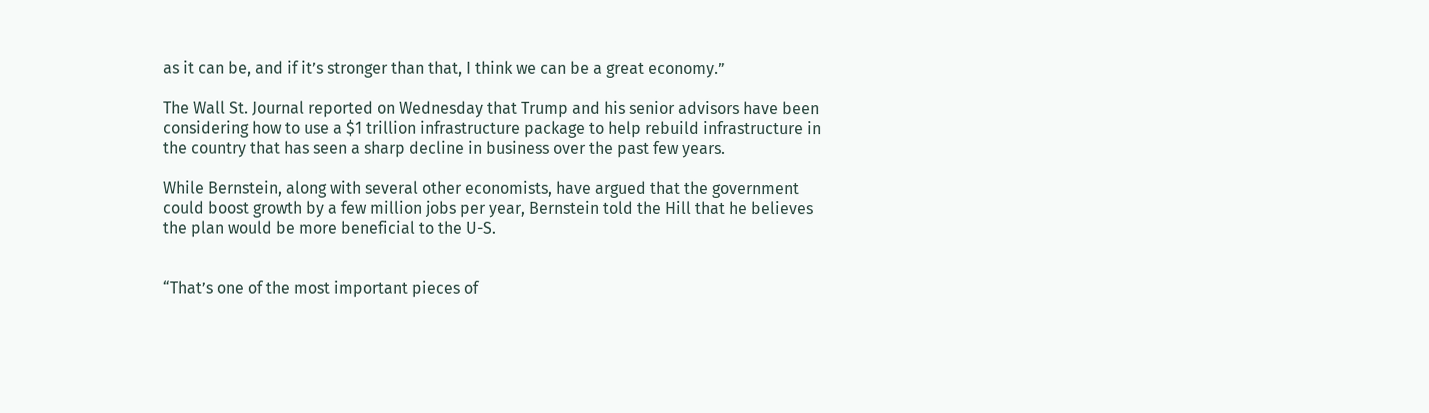as it can be, and if it’s stronger than that, I think we can be a great economy.”

The Wall St. Journal reported on Wednesday that Trump and his senior advisors have been considering how to use a $1 trillion infrastructure package to help rebuild infrastructure in the country that has seen a sharp decline in business over the past few years.

While Bernstein, along with several other economists, have argued that the government could boost growth by a few million jobs per year, Bernstein told the Hill that he believes the plan would be more beneficial to the U-S.


“That’s one of the most important pieces of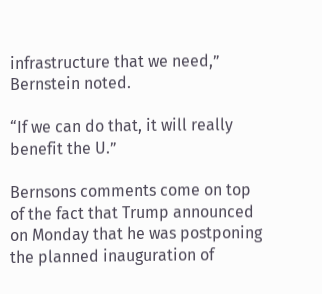infrastructure that we need,” Bernstein noted.

“If we can do that, it will really benefit the U.”

Bernsons comments come on top of the fact that Trump announced on Monday that he was postponing the planned inauguration of